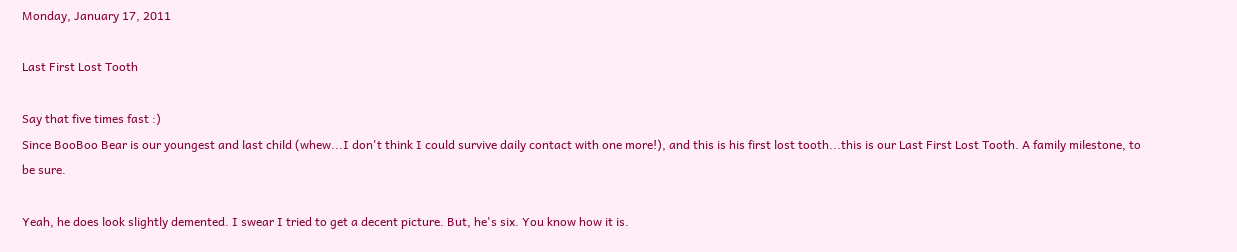Monday, January 17, 2011

Last First Lost Tooth

Say that five times fast :)
Since BooBoo Bear is our youngest and last child (whew...I don't think I could survive daily contact with one more!), and this is his first lost tooth...this is our Last First Lost Tooth. A family milestone, to be sure.

Yeah, he does look slightly demented. I swear I tried to get a decent picture. But, he's six. You know how it is.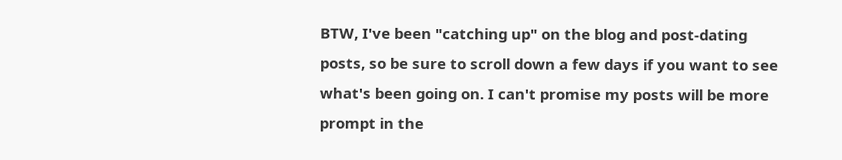BTW, I've been "catching up" on the blog and post-dating posts, so be sure to scroll down a few days if you want to see what's been going on. I can't promise my posts will be more prompt in the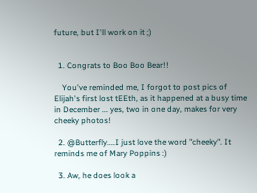future, but I'll work on it ;)


  1. Congrats to Boo Boo Bear!!

    You've reminded me, I forgot to post pics of Elijah's first lost tEEth, as it happened at a busy time in December ... yes, two in one day, makes for very cheeky photos!

  2. @Butterfly....I just love the word "cheeky". It reminds me of Mary Poppins :)

  3. Aw, he does look a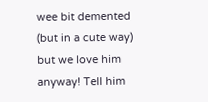wee bit demented (but in a cute way) but we love him anyway! Tell him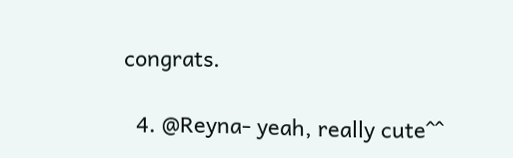congrats.

  4. @Reyna- yeah, really cute^^